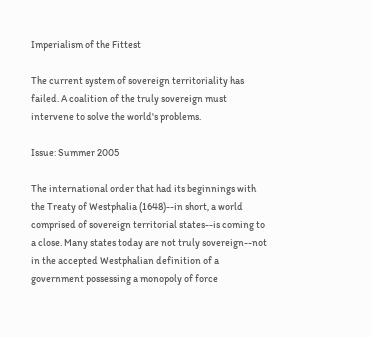Imperialism of the Fittest

The current system of sovereign territoriality has failed. A coalition of the truly sovereign must intervene to solve the world's problems.

Issue: Summer 2005

The international order that had its beginnings with the Treaty of Westphalia (1648)--in short, a world comprised of sovereign territorial states--is coming to a close. Many states today are not truly sovereign--not in the accepted Westphalian definition of a government possessing a monopoly of force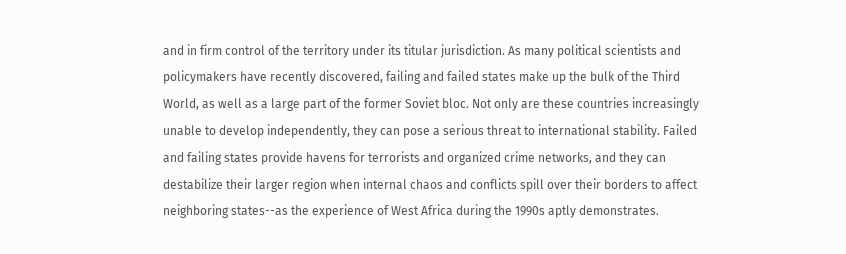and in firm control of the territory under its titular jurisdiction. As many political scientists and policymakers have recently discovered, failing and failed states make up the bulk of the Third World, as well as a large part of the former Soviet bloc. Not only are these countries increasingly unable to develop independently, they can pose a serious threat to international stability. Failed and failing states provide havens for terrorists and organized crime networks, and they can destabilize their larger region when internal chaos and conflicts spill over their borders to affect neighboring states--as the experience of West Africa during the 1990s aptly demonstrates.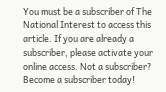You must be a subscriber of The National Interest to access this article. If you are already a subscriber, please activate your online access. Not a subscriber? Become a subscriber today!